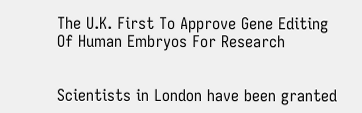The U.K. First To Approve Gene Editing Of Human Embryos For Research


Scientists in London have been granted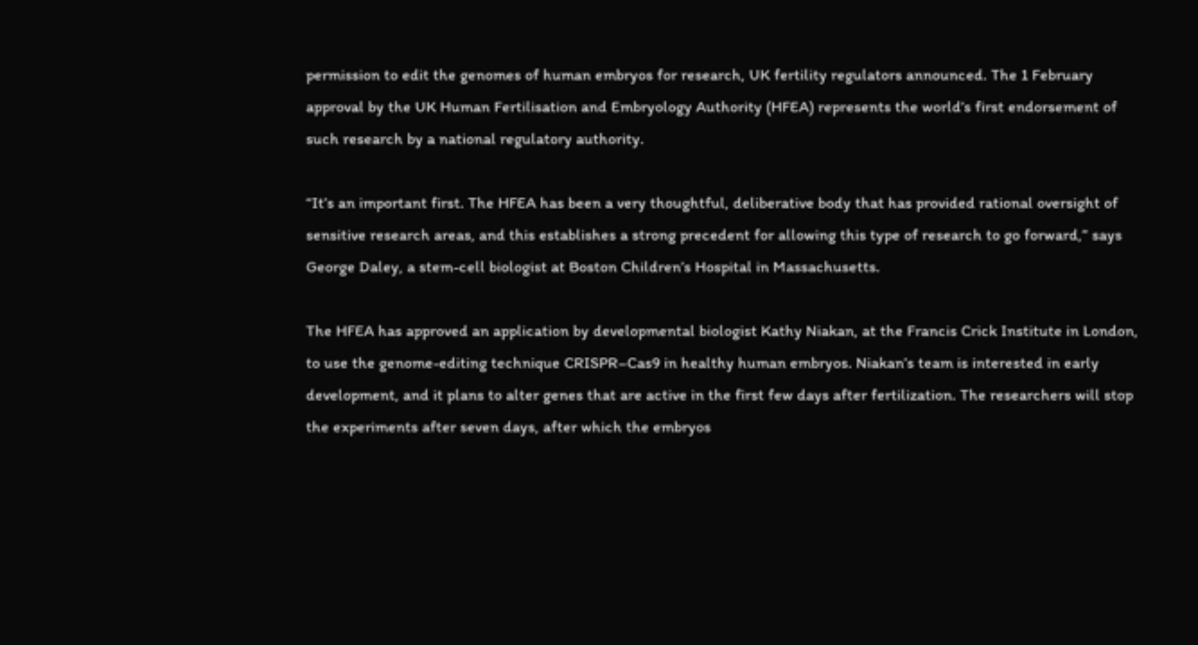permission to edit the genomes of human embryos for research, UK fertility regulators announced. The 1 February approval by the UK Human Fertilisation and Embryology Authority (HFEA) represents the world’s first endorsement of such research by a national regulatory authority.

“It’s an important first. The HFEA has been a very thoughtful, deliberative body that has provided rational oversight of sensitive research areas, and this establishes a strong precedent for allowing this type of research to go forward,” says George Daley, a stem-cell biologist at Boston Children’s Hospital in Massachusetts.

The HFEA has approved an application by developmental biologist Kathy Niakan, at the Francis Crick Institute in London, to use the genome-editing technique CRISPR–Cas9 in healthy human embryos. Niakan’s team is interested in early development, and it plans to alter genes that are active in the first few days after fertilization. The researchers will stop the experiments after seven days, after which the embryos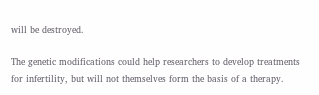will be destroyed.

The genetic modifications could help researchers to develop treatments for infertility, but will not themselves form the basis of a therapy.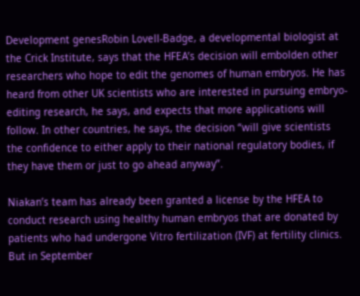Development genesRobin Lovell-Badge, a developmental biologist at the Crick Institute, says that the HFEA’s decision will embolden other researchers who hope to edit the genomes of human embryos. He has heard from other UK scientists who are interested in pursuing embryo-editing research, he says, and expects that more applications will follow. In other countries, he says, the decision “will give scientists the confidence to either apply to their national regulatory bodies, if they have them or just to go ahead anyway”.

Niakan’s team has already been granted a license by the HFEA to conduct research using healthy human embryos that are donated by patients who had undergone Vitro fertilization (IVF) at fertility clinics. But in September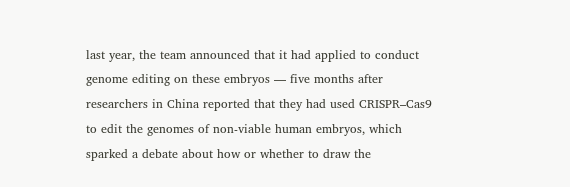last year, the team announced that it had applied to conduct genome editing on these embryos — five months after researchers in China reported that they had used CRISPR–Cas9 to edit the genomes of non-viable human embryos, which sparked a debate about how or whether to draw the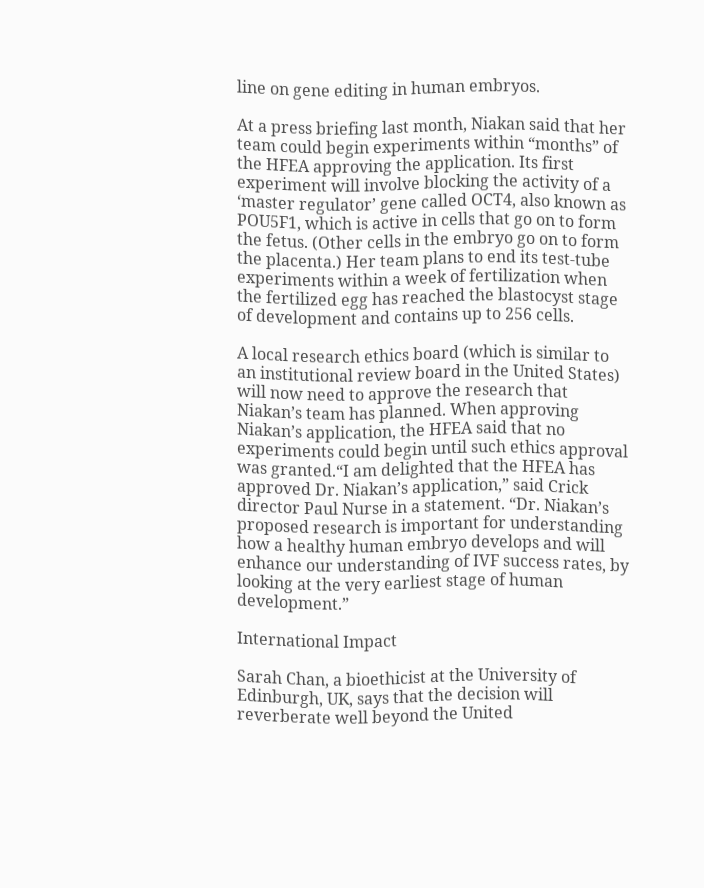line on gene editing in human embryos.

At a press briefing last month, Niakan said that her team could begin experiments within “months” of the HFEA approving the application. Its first experiment will involve blocking the activity of a ‘master regulator’ gene called OCT4, also known as POU5F1, which is active in cells that go on to form the fetus. (Other cells in the embryo go on to form the placenta.) Her team plans to end its test-tube experiments within a week of fertilization when the fertilized egg has reached the blastocyst stage of development and contains up to 256 cells.

A local research ethics board (which is similar to an institutional review board in the United States) will now need to approve the research that Niakan’s team has planned. When approving Niakan’s application, the HFEA said that no experiments could begin until such ethics approval was granted.“I am delighted that the HFEA has approved Dr. Niakan’s application,” said Crick director Paul Nurse in a statement. “Dr. Niakan’s proposed research is important for understanding how a healthy human embryo develops and will enhance our understanding of IVF success rates, by looking at the very earliest stage of human development.”

International Impact

Sarah Chan, a bioethicist at the University of Edinburgh, UK, says that the decision will reverberate well beyond the United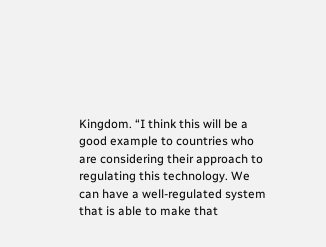Kingdom. “I think this will be a good example to countries who are considering their approach to regulating this technology. We can have a well-regulated system that is able to make that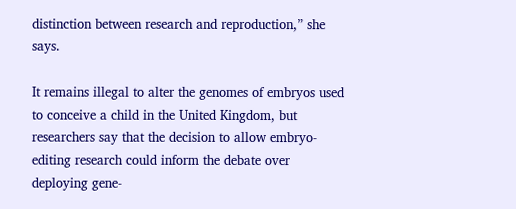distinction between research and reproduction,” she says.

It remains illegal to alter the genomes of embryos used to conceive a child in the United Kingdom, but researchers say that the decision to allow embryo-editing research could inform the debate over deploying gene-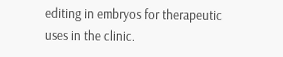editing in embryos for therapeutic uses in the clinic.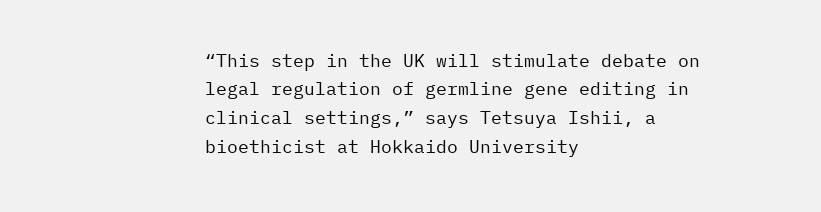“This step in the UK will stimulate debate on legal regulation of germline gene editing in clinical settings,” says Tetsuya Ishii, a bioethicist at Hokkaido University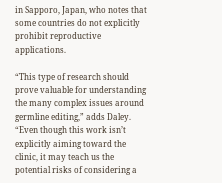in Sapporo, Japan, who notes that some countries do not explicitly prohibit reproductive applications.

“This type of research should prove valuable for understanding the many complex issues around germline editing,” adds Daley. “Even though this work isn’t explicitly aiming toward the clinic, it may teach us the potential risks of considering a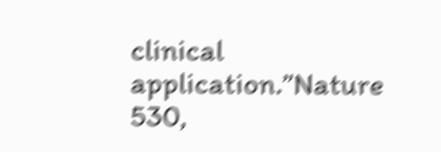clinical application.”Nature   530,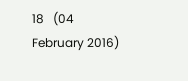18   (04 February 2016)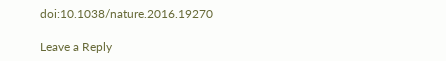doi:10.1038/nature.2016.19270

Leave a Reply